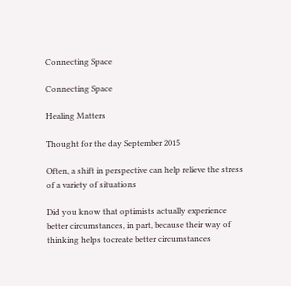Connecting Space

Connecting Space

Healing Matters

Thought for the day September 2015

Often, a shift in perspective can help relieve the stress of a variety of situations

Did you know that optimists actually experience better circumstances, in part, because their way of thinking helps tocreate better circumstances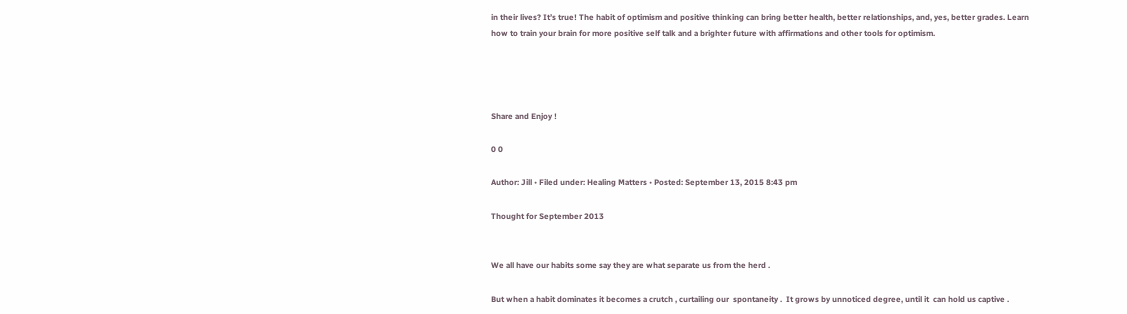in their lives? It’s true! The habit of optimism and positive thinking can bring better health, better relationships, and, yes, better grades. Learn how to train your brain for more positive self talk and a brighter future with affirmations and other tools for optimism.




Share and Enjoy !

0 0

Author: Jill • Filed under: Healing Matters • Posted: September 13, 2015 8:43 pm

Thought for September 2013


We all have our habits some say they are what separate us from the herd .

But when a habit dominates it becomes a crutch , curtailing our  spontaneity .  It grows by unnoticed degree, until it  can hold us captive .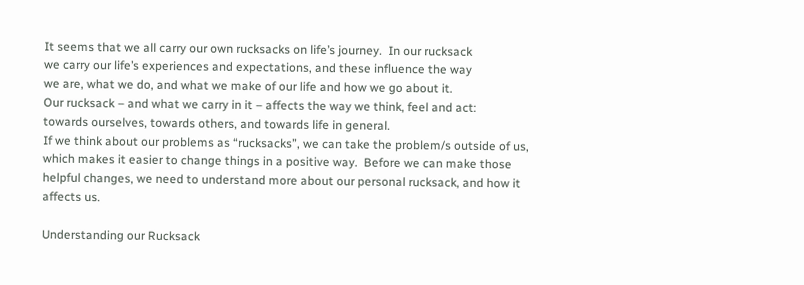It seems that we all carry our own rucksacks on life’s journey.  In our rucksack
we carry our life’s experiences and expectations, and these influence the way
we are, what we do, and what we make of our life and how we go about it.
Our rucksack – and what we carry in it – affects the way we think, feel and act:
towards ourselves, towards others, and towards life in general.
If we think about our problems as “rucksacks”, we can take the problem/s outside of us,
which makes it easier to change things in a positive way.  Before we can make those
helpful changes, we need to understand more about our personal rucksack, and how it
affects us.

Understanding our Rucksack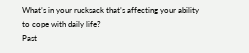What’s in your rucksack that’s affecting your ability to cope with daily life?
Past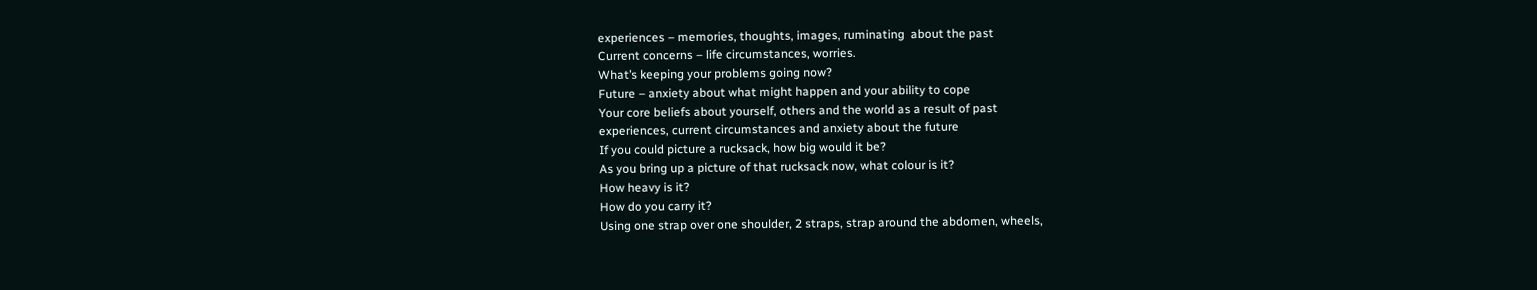experiences – memories, thoughts, images, ruminating  about the past
Current concerns – life circumstances, worries.
What’s keeping your problems going now?
Future – anxiety about what might happen and your ability to cope
Your core beliefs about yourself, others and the world as a result of past
experiences, current circumstances and anxiety about the future
If you could picture a rucksack, how big would it be?
As you bring up a picture of that rucksack now, what colour is it?
How heavy is it?
How do you carry it?
Using one strap over one shoulder, 2 straps, strap around the abdomen, wheels,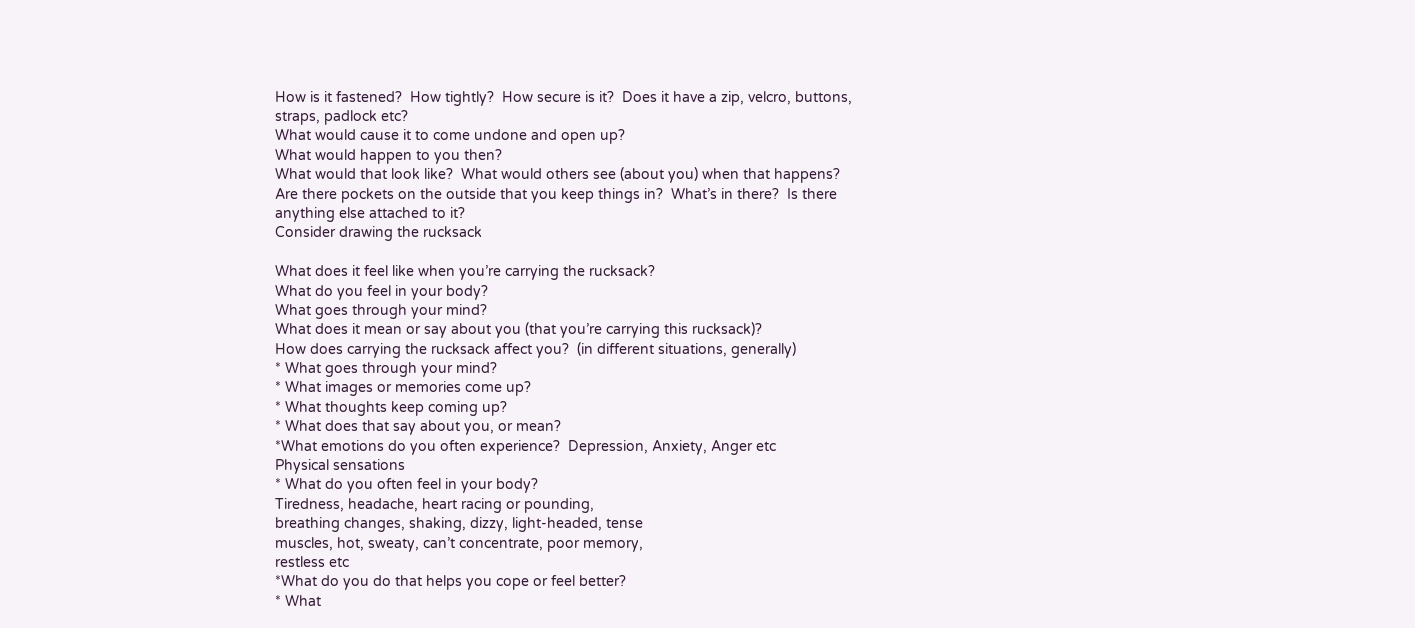How is it fastened?  How tightly?  How secure is it?  Does it have a zip, velcro, buttons,
straps, padlock etc?
What would cause it to come undone and open up?
What would happen to you then?
What would that look like?  What would others see (about you) when that happens?
Are there pockets on the outside that you keep things in?  What’s in there?  Is there
anything else attached to it?
Consider drawing the rucksack

What does it feel like when you’re carrying the rucksack?
What do you feel in your body?
What goes through your mind?
What does it mean or say about you (that you’re carrying this rucksack)?
How does carrying the rucksack affect you?  (in different situations, generally)
* What goes through your mind?
* What images or memories come up?
* What thoughts keep coming up?
* What does that say about you, or mean?
*What emotions do you often experience?  Depression, Anxiety, Anger etc
Physical sensations
* What do you often feel in your body?
Tiredness, headache, heart racing or pounding,
breathing changes, shaking, dizzy, light-headed, tense
muscles, hot, sweaty, can’t concentrate, poor memory,
restless etc
*What do you do that helps you cope or feel better?
* What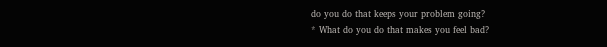do you do that keeps your problem going?
* What do you do that makes you feel bad?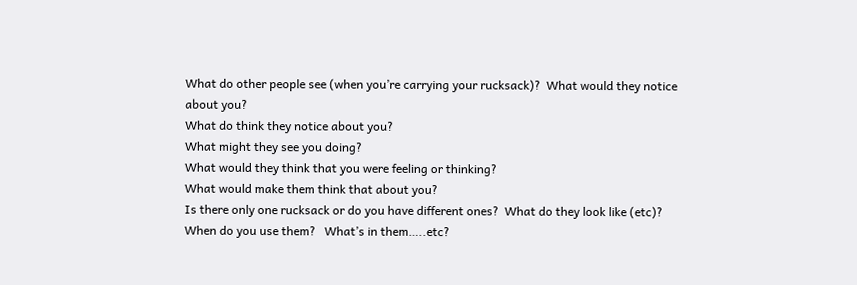What do other people see (when you’re carrying your rucksack)?  What would they notice
about you?
What do think they notice about you?
What might they see you doing?
What would they think that you were feeling or thinking?
What would make them think that about you?
Is there only one rucksack or do you have different ones?  What do they look like (etc)?
When do you use them?   What’s in them…..etc?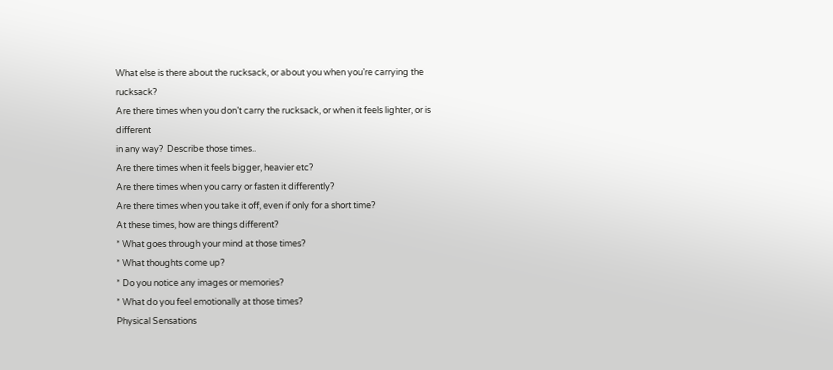What else is there about the rucksack, or about you when you’re carrying the rucksack?
Are there times when you don’t carry the rucksack, or when it feels lighter, or is different
in any way?  Describe those times..
Are there times when it feels bigger, heavier etc?
Are there times when you carry or fasten it differently?
Are there times when you take it off, even if only for a short time?
At these times, how are things different?
* What goes through your mind at those times?
* What thoughts come up?
* Do you notice any images or memories?
* What do you feel emotionally at those times?
Physical Sensations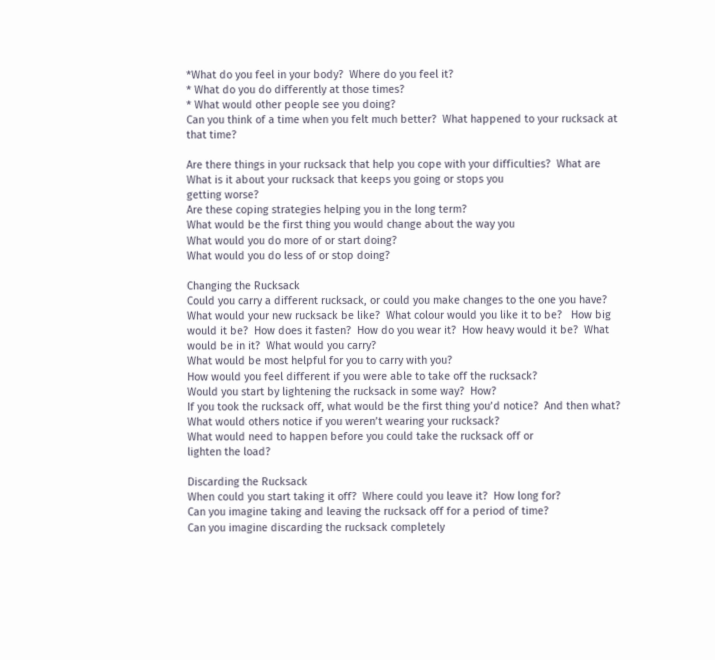*What do you feel in your body?  Where do you feel it?
* What do you do differently at those times?
* What would other people see you doing?
Can you think of a time when you felt much better?  What happened to your rucksack at
that time?

Are there things in your rucksack that help you cope with your difficulties?  What are
What is it about your rucksack that keeps you going or stops you
getting worse?
Are these coping strategies helping you in the long term?
What would be the first thing you would change about the way you
What would you do more of or start doing?
What would you do less of or stop doing?

Changing the Rucksack
Could you carry a different rucksack, or could you make changes to the one you have?
What would your new rucksack be like?  What colour would you like it to be?   How big
would it be?  How does it fasten?  How do you wear it?  How heavy would it be?  What
would be in it?  What would you carry?
What would be most helpful for you to carry with you?
How would you feel different if you were able to take off the rucksack?
Would you start by lightening the rucksack in some way?  How?
If you took the rucksack off, what would be the first thing you’d notice?  And then what?
What would others notice if you weren’t wearing your rucksack?
What would need to happen before you could take the rucksack off or
lighten the load?

Discarding the Rucksack
When could you start taking it off?  Where could you leave it?  How long for?
Can you imagine taking and leaving the rucksack off for a period of time?
Can you imagine discarding the rucksack completely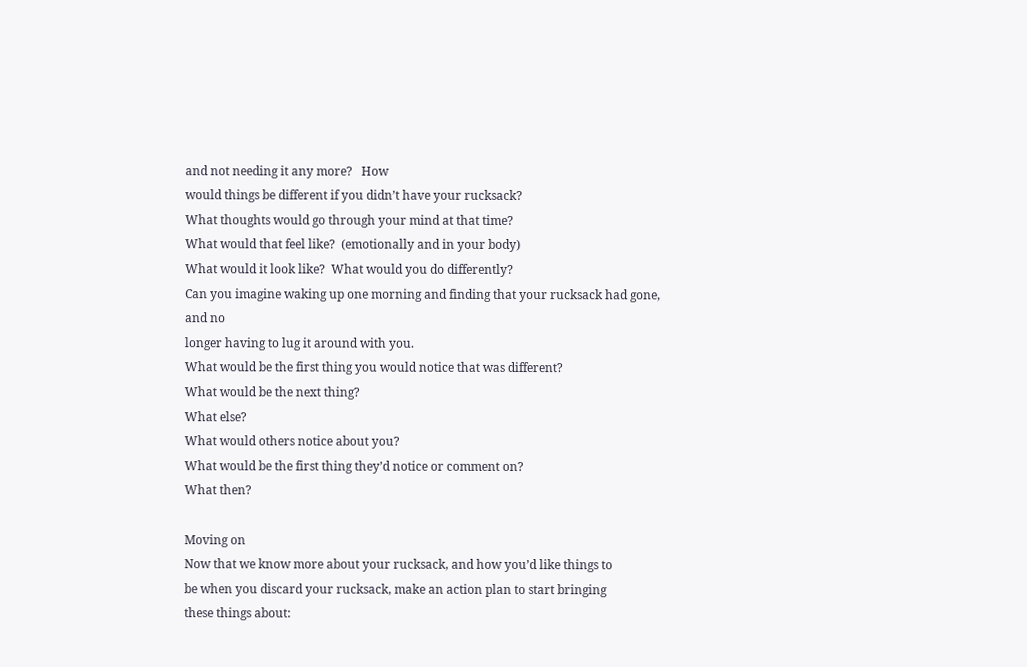and not needing it any more?   How
would things be different if you didn’t have your rucksack?
What thoughts would go through your mind at that time?
What would that feel like?  (emotionally and in your body)
What would it look like?  What would you do differently?
Can you imagine waking up one morning and finding that your rucksack had gone, and no
longer having to lug it around with you.
What would be the first thing you would notice that was different?
What would be the next thing?
What else?
What would others notice about you?
What would be the first thing they’d notice or comment on?
What then?

Moving on
Now that we know more about your rucksack, and how you’d like things to
be when you discard your rucksack, make an action plan to start bringing
these things about: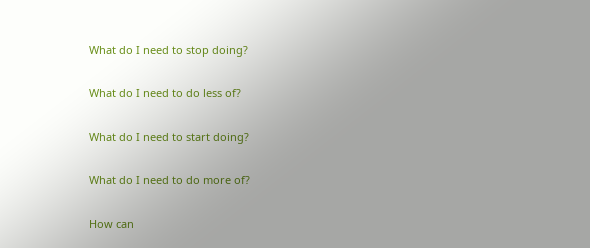What do I need to stop doing?

What do I need to do less of?

What do I need to start doing?

What do I need to do more of?

How can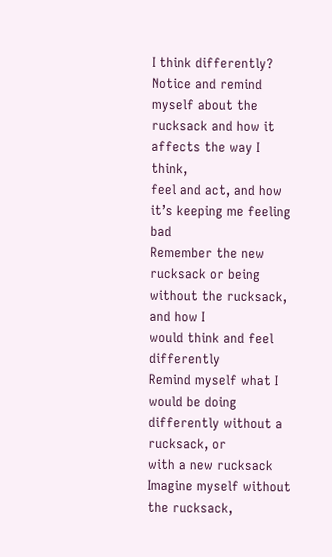I think differently?
Notice and remind myself about the rucksack and how it affects the way I think,
feel and act, and how it’s keeping me feeling bad
Remember the new rucksack or being without the rucksack, and how I
would think and feel differently
Remind myself what I would be doing differently without a rucksack, or
with a new rucksack
Imagine myself without the rucksack,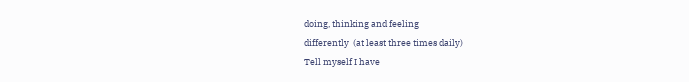doing, thinking and feeling
differently  (at least three times daily)
Tell myself I have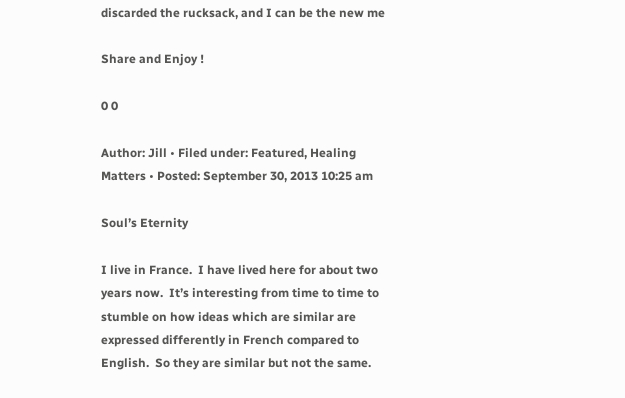discarded the rucksack, and I can be the new me

Share and Enjoy !

0 0

Author: Jill • Filed under: Featured, Healing Matters • Posted: September 30, 2013 10:25 am

Soul’s Eternity

I live in France.  I have lived here for about two years now.  It’s interesting from time to time to stumble on how ideas which are similar are expressed differently in French compared to English.  So they are similar but not the same.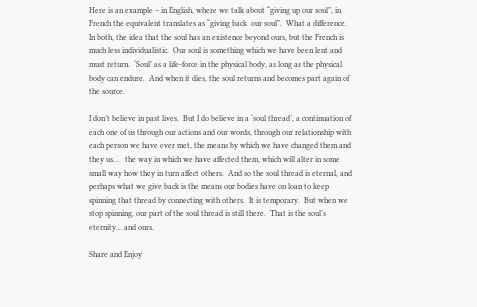Here is an example – in English, where we talk about “giving up our soul”, in French the equivalent translates as “giving back  our soul”.  What a difference.  In both, the idea that the soul has an existence beyond ours, but the French is much less individualistic.  Our soul is something which we have been lent and must return.  ‘Soul’ as a life-force in the physical body, as long as the physical body can endure.  And when it dies, the soul returns and becomes part again of the source.

I don’t believe in past lives.  But I do believe in a ‘soul thread’, a continuation of each one of us through our actions and our words, through our relationship with each person we have ever met, the means by which we have changed them and they us…   the way in which we have affected them, which will alter in some small way how they in turn affect others.  And so the soul thread is eternal, and perhaps what we give back is the means our bodies have on loan to keep spinning that thread by connecting with others.  It is temporary.  But when we stop spinning, our part of the soul thread is still there.  That is the soul’s eternity… and ours.

Share and Enjoy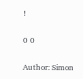!

0 0

Author: Simon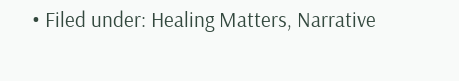• Filed under: Healing Matters, Narrative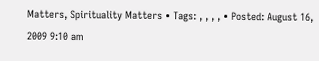Matters, Spirituality Matters • Tags: , , , , • Posted: August 16, 2009 9:10 am